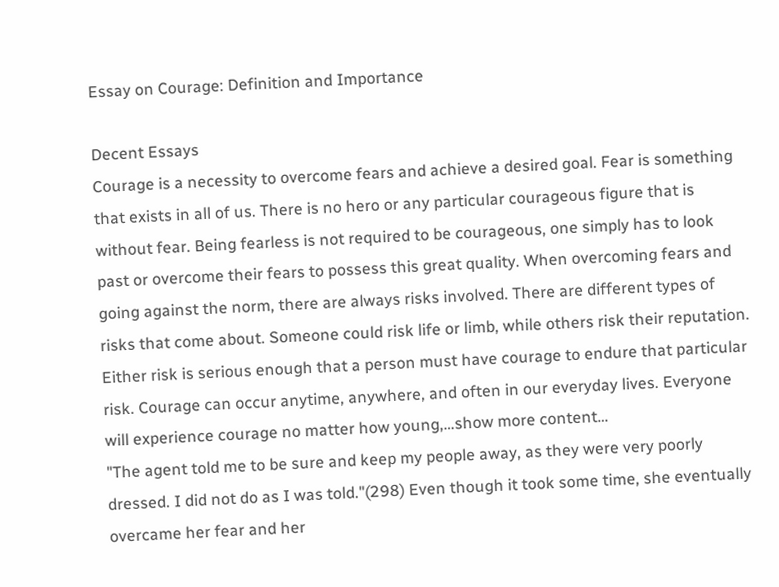Essay on Courage: Definition and Importance

Decent Essays
Courage is a necessity to overcome fears and achieve a desired goal. Fear is something that exists in all of us. There is no hero or any particular courageous figure that is without fear. Being fearless is not required to be courageous, one simply has to look past or overcome their fears to possess this great quality. When overcoming fears and going against the norm, there are always risks involved. There are different types of risks that come about. Someone could risk life or limb, while others risk their reputation. Either risk is serious enough that a person must have courage to endure that particular risk. Courage can occur anytime, anywhere, and often in our everyday lives. Everyone will experience courage no matter how young,…show more content…
"The agent told me to be sure and keep my people away, as they were very poorly dressed. I did not do as I was told."(298) Even though it took some time, she eventually overcame her fear and her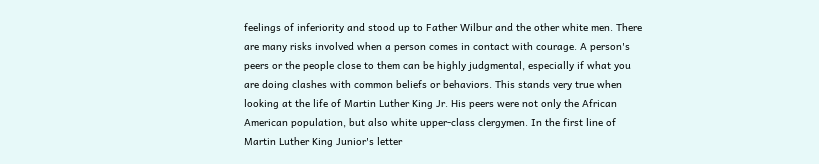feelings of inferiority and stood up to Father Wilbur and the other white men. There are many risks involved when a person comes in contact with courage. A person's peers or the people close to them can be highly judgmental, especially if what you are doing clashes with common beliefs or behaviors. This stands very true when looking at the life of Martin Luther King Jr. His peers were not only the African American population, but also white upper-class clergymen. In the first line of Martin Luther King Junior's letter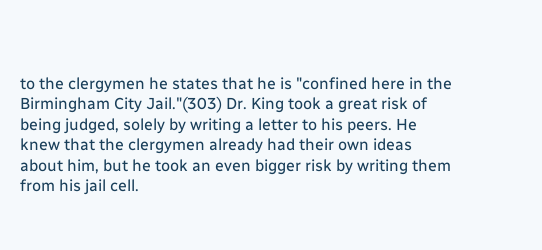to the clergymen he states that he is "confined here in the Birmingham City Jail."(303) Dr. King took a great risk of being judged, solely by writing a letter to his peers. He knew that the clergymen already had their own ideas about him, but he took an even bigger risk by writing them from his jail cell.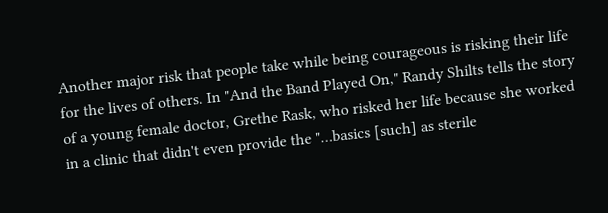Another major risk that people take while being courageous is risking their life for the lives of others. In "And the Band Played On," Randy Shilts tells the story of a young female doctor, Grethe Rask, who risked her life because she worked in a clinic that didn't even provide the "…basics [such] as sterile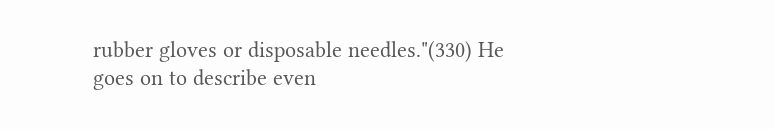rubber gloves or disposable needles."(330) He goes on to describe even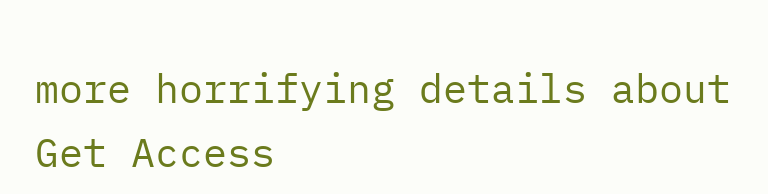more horrifying details about
Get Access